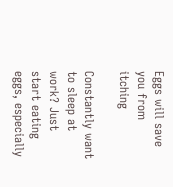Eggs will save you from itching

Constantly want to sleep at work? Just start eating eggs, especially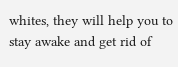whites, they will help you to stay awake and get rid of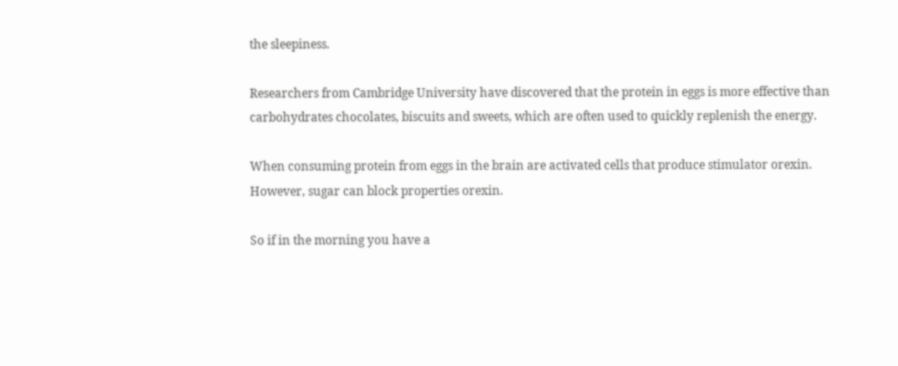the sleepiness.

Researchers from Cambridge University have discovered that the protein in eggs is more effective than carbohydrates chocolates, biscuits and sweets, which are often used to quickly replenish the energy.

When consuming protein from eggs in the brain are activated cells that produce stimulator orexin. However, sugar can block properties orexin.

So if in the morning you have a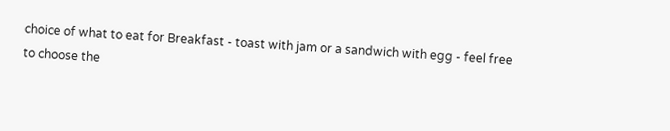choice of what to eat for Breakfast - toast with jam or a sandwich with egg - feel free to choose the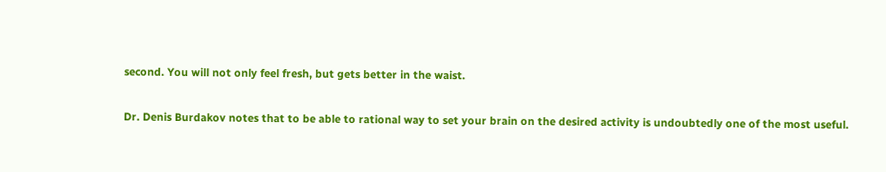second. You will not only feel fresh, but gets better in the waist.

Dr. Denis Burdakov notes that to be able to rational way to set your brain on the desired activity is undoubtedly one of the most useful.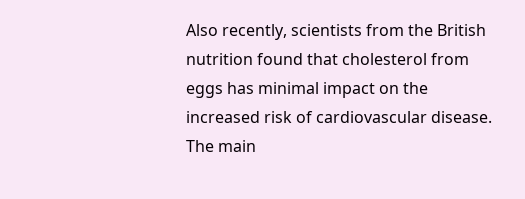Also recently, scientists from the British nutrition found that cholesterol from eggs has minimal impact on the increased risk of cardiovascular disease. The main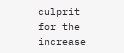culprit for the increase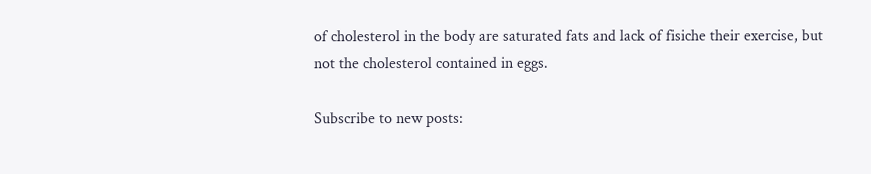of cholesterol in the body are saturated fats and lack of fisiche their exercise, but not the cholesterol contained in eggs.

Subscribe to new posts: